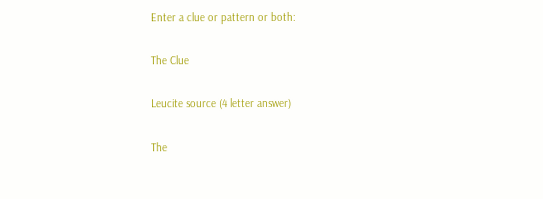Enter a clue or pattern or both:

The Clue

Leucite source (4 letter answer)

The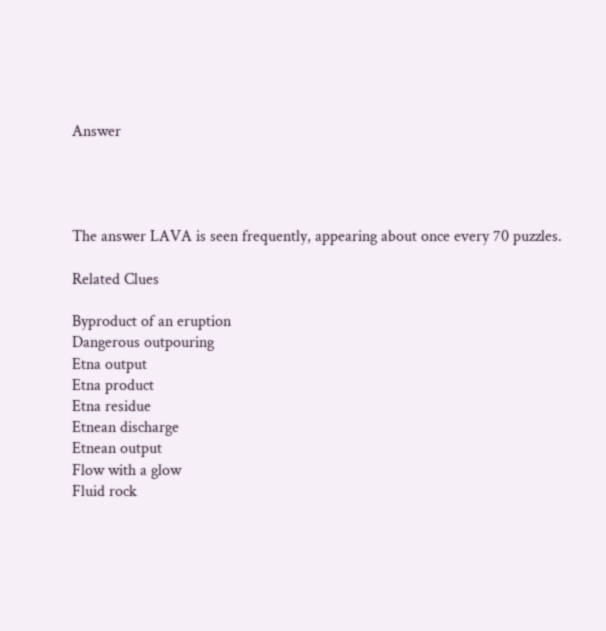Answer




The answer LAVA is seen frequently, appearing about once every 70 puzzles.

Related Clues

Byproduct of an eruption
Dangerous outpouring
Etna output
Etna product
Etna residue
Etnean discharge
Etnean output
Flow with a glow
Fluid rock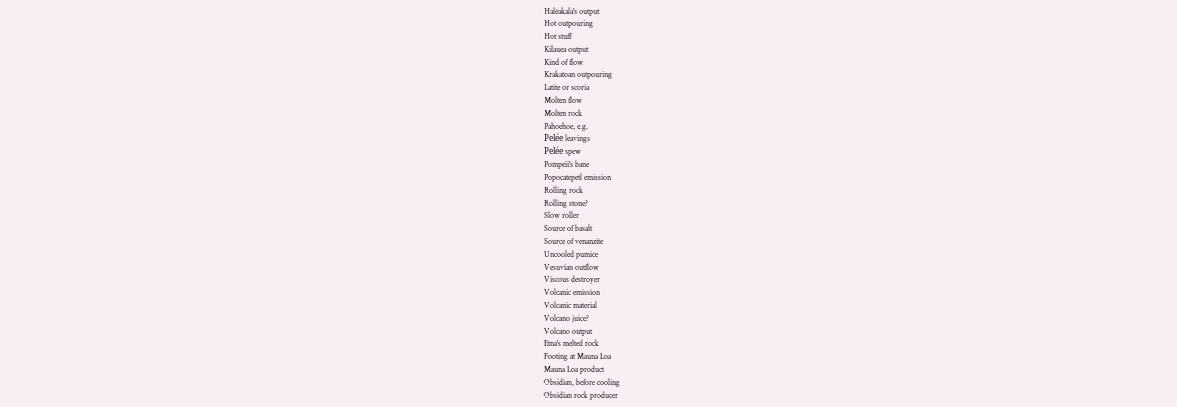Haleakala's output
Hot outpouring
Hot stuff
Kilauea output
Kind of flow
Krakatoan outpouring
Latite or scoria
Molten flow
Molten rock
Pahoehoe, e.g.
Pelée leavings
Pelée spew
Pompeii's bane
Popocatepetl emission
Rolling rock
Rolling stone?
Slow roller
Source of basalt
Source of venanzite
Uncooled pumice
Vesuvian outflow
Viscous destroyer
Volcanic emission
Volcanic material
Volcano juice?
Volcano output
Etna's melted rock
Footing at Mauna Loa
Mauna Loa product
Obsidian, before cooling
Obsidian rock producer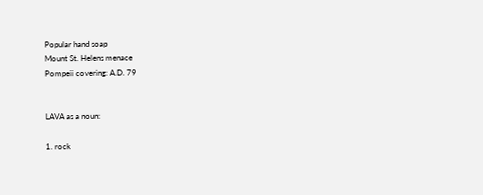Popular hand soap
Mount St. Helens menace
Pompeii covering: A.D. 79


LAVA as a noun:

1. rock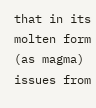that in its molten form (as magma) issues from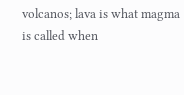volcanos; lava is what magma is called when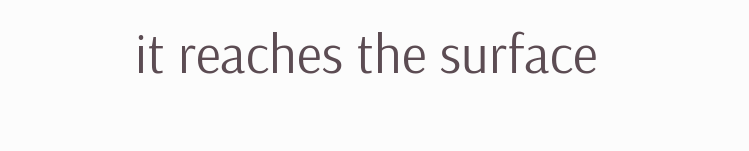it reaches the surface